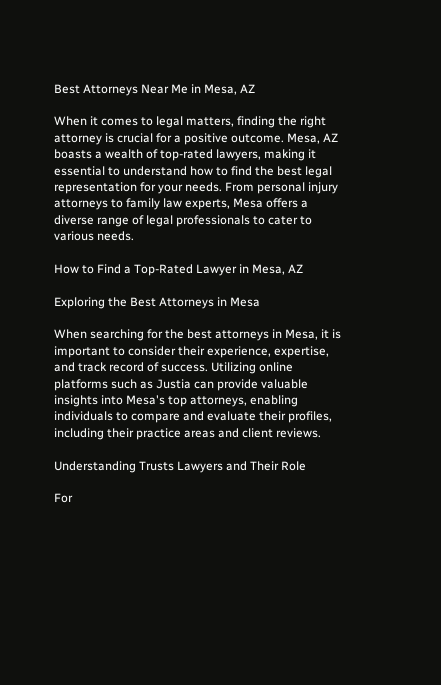Best Attorneys Near Me in Mesa, AZ

When it comes to legal matters, finding the right attorney is crucial for a positive outcome. Mesa, AZ boasts a wealth of top-rated lawyers, making it essential to understand how to find the best legal representation for your needs. From personal injury attorneys to family law experts, Mesa offers a diverse range of legal professionals to cater to various needs.

How to Find a Top-Rated Lawyer in Mesa, AZ

Exploring the Best Attorneys in Mesa

When searching for the best attorneys in Mesa, it is important to consider their experience, expertise, and track record of success. Utilizing online platforms such as Justia can provide valuable insights into Mesa's top attorneys, enabling individuals to compare and evaluate their profiles, including their practice areas and client reviews.

Understanding Trusts Lawyers and Their Role

For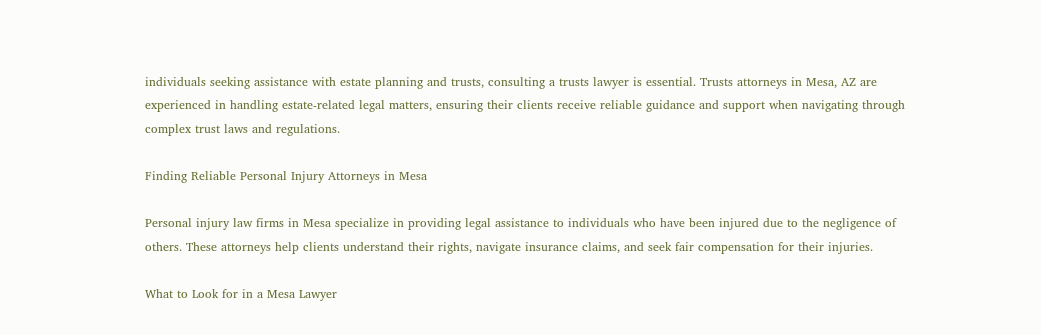individuals seeking assistance with estate planning and trusts, consulting a trusts lawyer is essential. Trusts attorneys in Mesa, AZ are experienced in handling estate-related legal matters, ensuring their clients receive reliable guidance and support when navigating through complex trust laws and regulations.

Finding Reliable Personal Injury Attorneys in Mesa

Personal injury law firms in Mesa specialize in providing legal assistance to individuals who have been injured due to the negligence of others. These attorneys help clients understand their rights, navigate insurance claims, and seek fair compensation for their injuries.

What to Look for in a Mesa Lawyer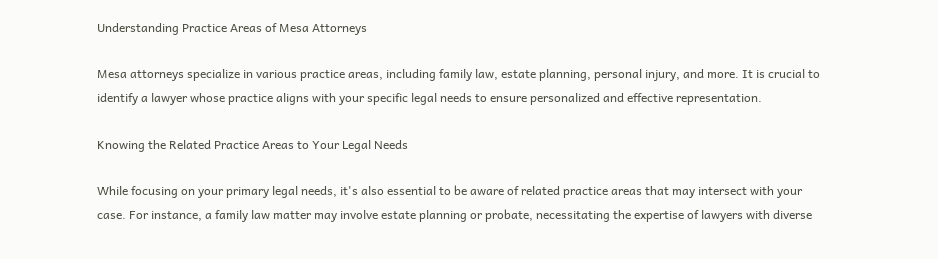Understanding Practice Areas of Mesa Attorneys

Mesa attorneys specialize in various practice areas, including family law, estate planning, personal injury, and more. It is crucial to identify a lawyer whose practice aligns with your specific legal needs to ensure personalized and effective representation.

Knowing the Related Practice Areas to Your Legal Needs

While focusing on your primary legal needs, it's also essential to be aware of related practice areas that may intersect with your case. For instance, a family law matter may involve estate planning or probate, necessitating the expertise of lawyers with diverse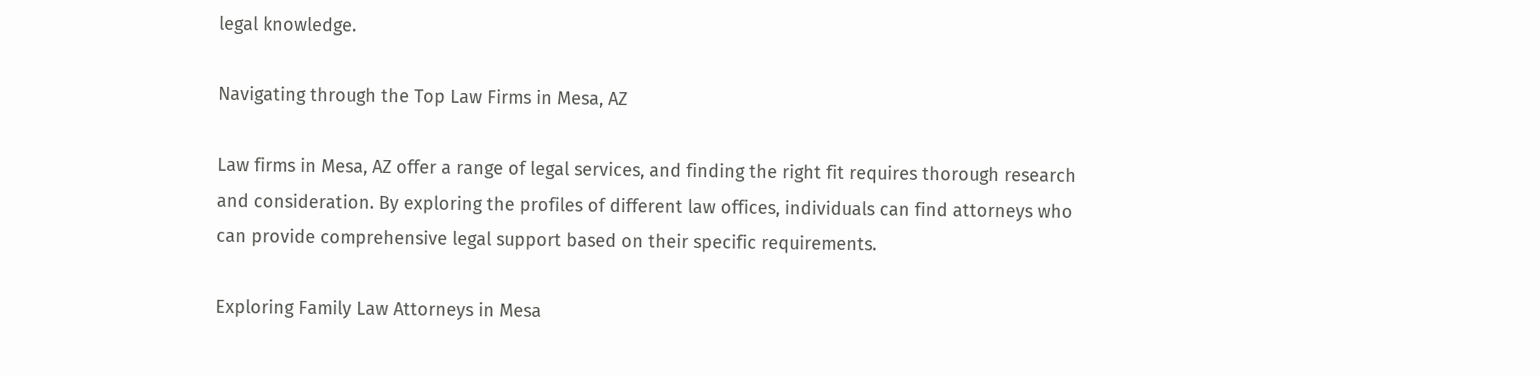legal knowledge.

Navigating through the Top Law Firms in Mesa, AZ

Law firms in Mesa, AZ offer a range of legal services, and finding the right fit requires thorough research and consideration. By exploring the profiles of different law offices, individuals can find attorneys who can provide comprehensive legal support based on their specific requirements.

Exploring Family Law Attorneys in Mesa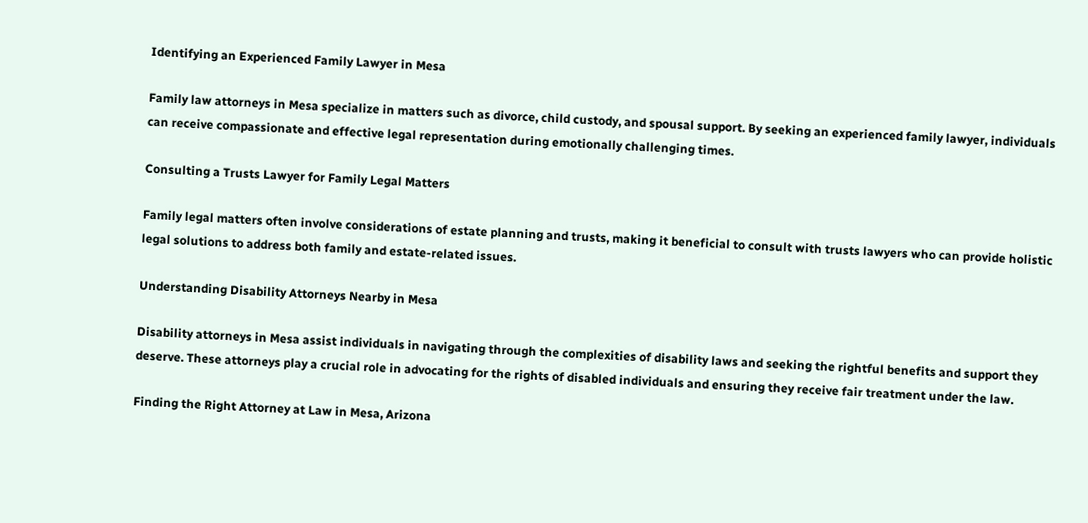Identifying an Experienced Family Lawyer in Mesa

Family law attorneys in Mesa specialize in matters such as divorce, child custody, and spousal support. By seeking an experienced family lawyer, individuals can receive compassionate and effective legal representation during emotionally challenging times.

Consulting a Trusts Lawyer for Family Legal Matters

Family legal matters often involve considerations of estate planning and trusts, making it beneficial to consult with trusts lawyers who can provide holistic legal solutions to address both family and estate-related issues.

Understanding Disability Attorneys Nearby in Mesa

Disability attorneys in Mesa assist individuals in navigating through the complexities of disability laws and seeking the rightful benefits and support they deserve. These attorneys play a crucial role in advocating for the rights of disabled individuals and ensuring they receive fair treatment under the law.

Finding the Right Attorney at Law in Mesa, Arizona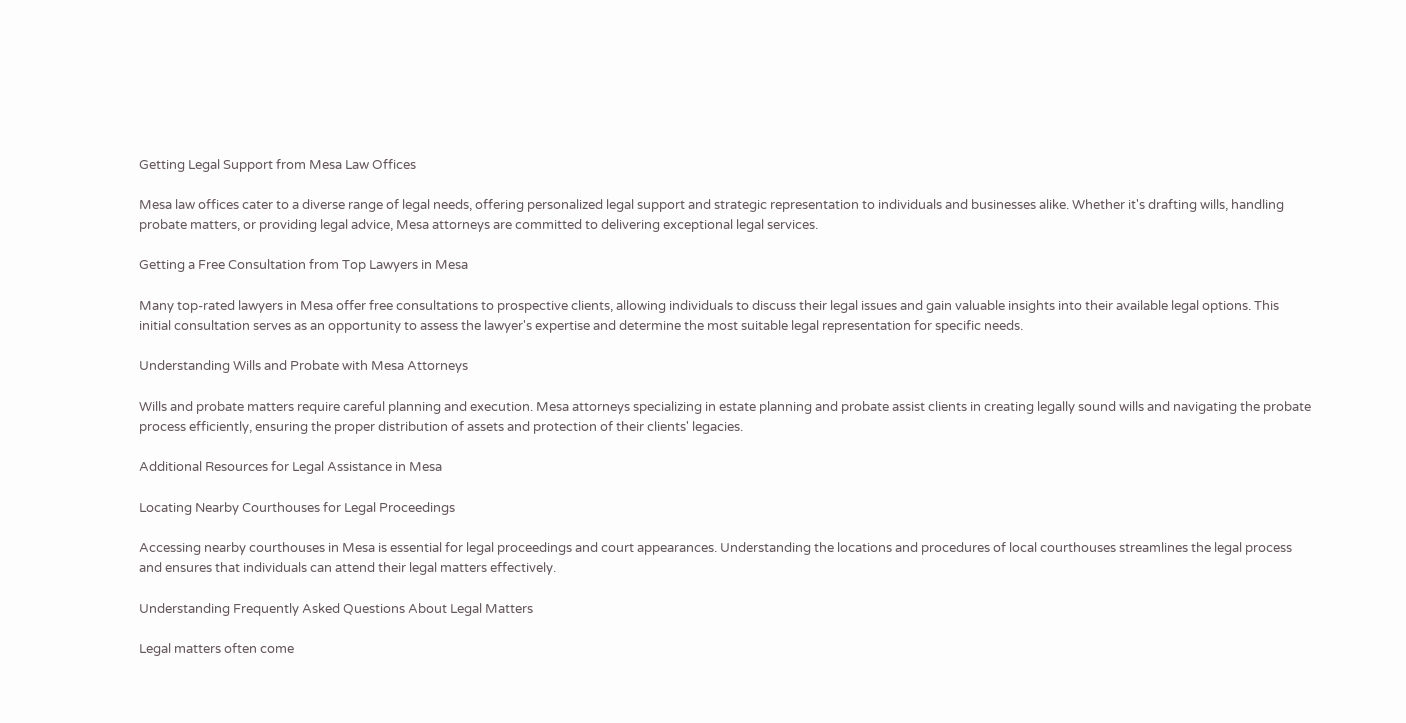Getting Legal Support from Mesa Law Offices

Mesa law offices cater to a diverse range of legal needs, offering personalized legal support and strategic representation to individuals and businesses alike. Whether it's drafting wills, handling probate matters, or providing legal advice, Mesa attorneys are committed to delivering exceptional legal services.

Getting a Free Consultation from Top Lawyers in Mesa

Many top-rated lawyers in Mesa offer free consultations to prospective clients, allowing individuals to discuss their legal issues and gain valuable insights into their available legal options. This initial consultation serves as an opportunity to assess the lawyer's expertise and determine the most suitable legal representation for specific needs.

Understanding Wills and Probate with Mesa Attorneys

Wills and probate matters require careful planning and execution. Mesa attorneys specializing in estate planning and probate assist clients in creating legally sound wills and navigating the probate process efficiently, ensuring the proper distribution of assets and protection of their clients' legacies.

Additional Resources for Legal Assistance in Mesa

Locating Nearby Courthouses for Legal Proceedings

Accessing nearby courthouses in Mesa is essential for legal proceedings and court appearances. Understanding the locations and procedures of local courthouses streamlines the legal process and ensures that individuals can attend their legal matters effectively.

Understanding Frequently Asked Questions About Legal Matters

Legal matters often come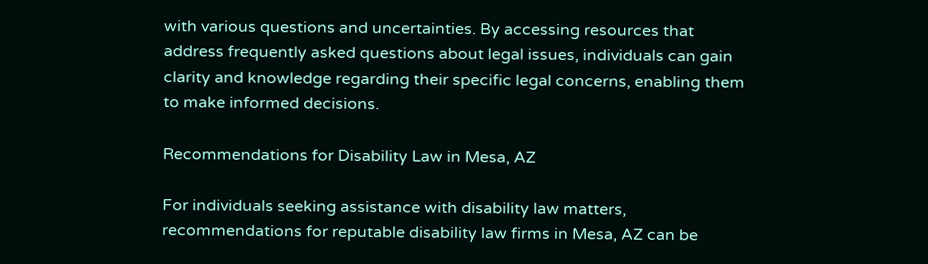with various questions and uncertainties. By accessing resources that address frequently asked questions about legal issues, individuals can gain clarity and knowledge regarding their specific legal concerns, enabling them to make informed decisions.

Recommendations for Disability Law in Mesa, AZ

For individuals seeking assistance with disability law matters, recommendations for reputable disability law firms in Mesa, AZ can be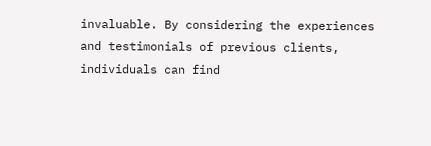invaluable. By considering the experiences and testimonials of previous clients, individuals can find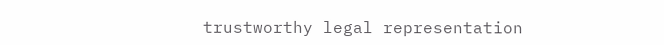trustworthy legal representation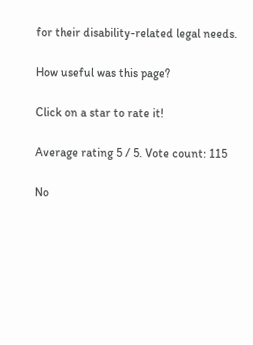for their disability-related legal needs.

How useful was this page?

Click on a star to rate it!

Average rating 5 / 5. Vote count: 115

No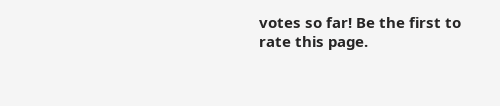votes so far! Be the first to rate this page.